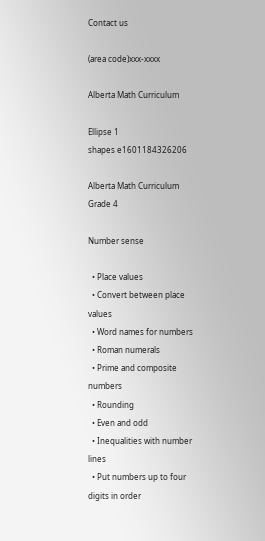Contact us

(area code)xxx-xxxx

Alberta Math Curriculum

Ellipse 1
shapes e1601184326206

Alberta Math Curriculum Grade 4

Number sense

  • Place values
  • Convert between place values
  • Word names for numbers
  • Roman numerals
  • Prime and composite numbers
  • Rounding
  • Even and odd
  • Inequalities with number lines
  • Put numbers up to four digits in order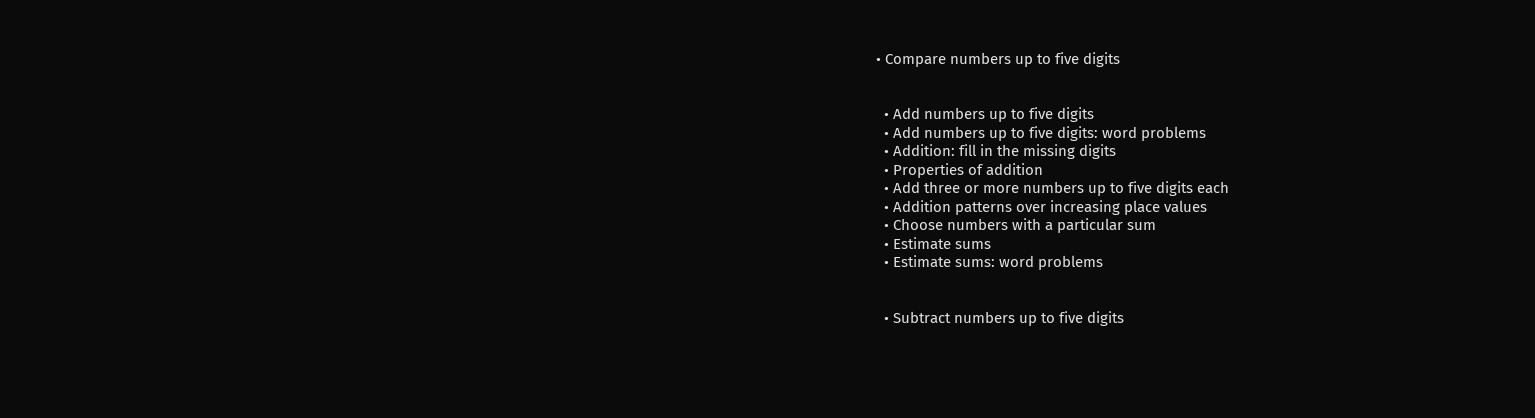• Compare numbers up to five digits


  • Add numbers up to five digits
  • Add numbers up to five digits: word problems
  • Addition: fill in the missing digits
  • Properties of addition
  • Add three or more numbers up to five digits each
  • Addition patterns over increasing place values
  • Choose numbers with a particular sum
  • Estimate sums
  • Estimate sums: word problems


  • Subtract numbers up to five digits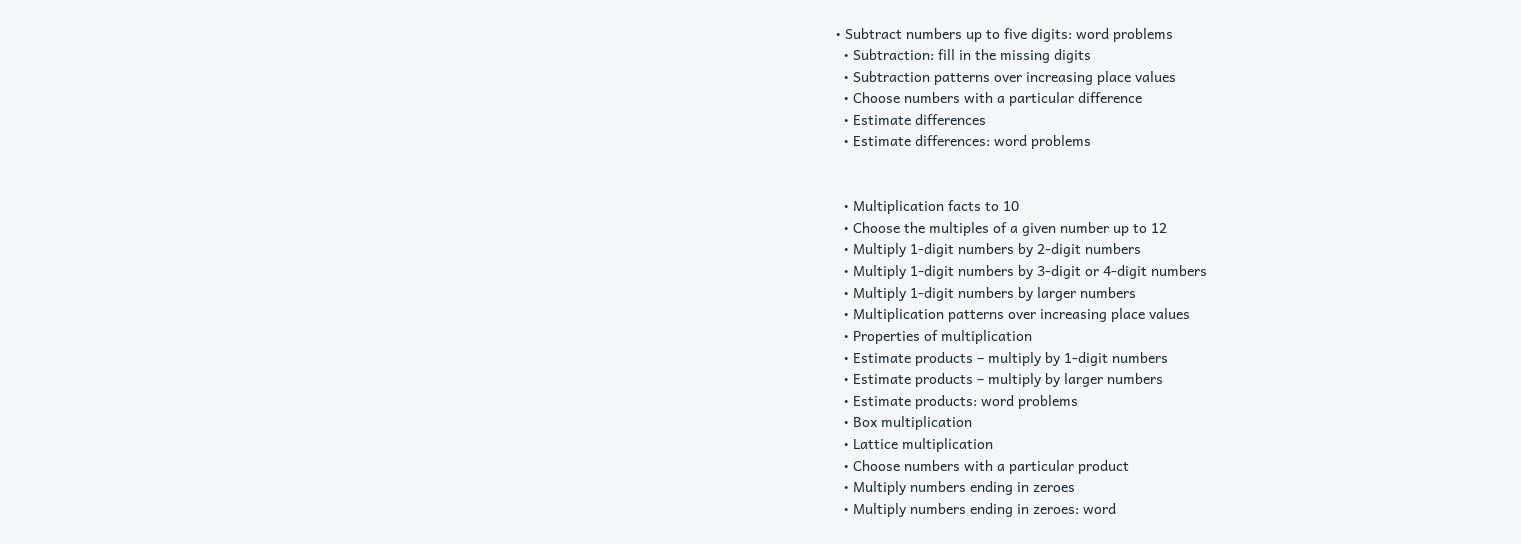• Subtract numbers up to five digits: word problems
  • Subtraction: fill in the missing digits
  • Subtraction patterns over increasing place values
  • Choose numbers with a particular difference
  • Estimate differences
  • Estimate differences: word problems


  • Multiplication facts to 10
  • Choose the multiples of a given number up to 12
  • Multiply 1-digit numbers by 2-digit numbers
  • Multiply 1-digit numbers by 3-digit or 4-digit numbers
  • Multiply 1-digit numbers by larger numbers
  • Multiplication patterns over increasing place values
  • Properties of multiplication
  • Estimate products – multiply by 1-digit numbers
  • Estimate products – multiply by larger numbers
  • Estimate products: word problems
  • Box multiplication
  • Lattice multiplication
  • Choose numbers with a particular product
  • Multiply numbers ending in zeroes
  • Multiply numbers ending in zeroes: word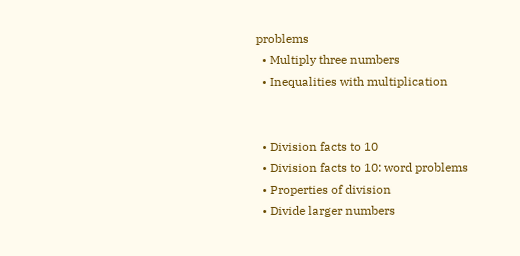problems
  • Multiply three numbers
  • Inequalities with multiplication


  • Division facts to 10
  • Division facts to 10: word problems
  • Properties of division
  • Divide larger numbers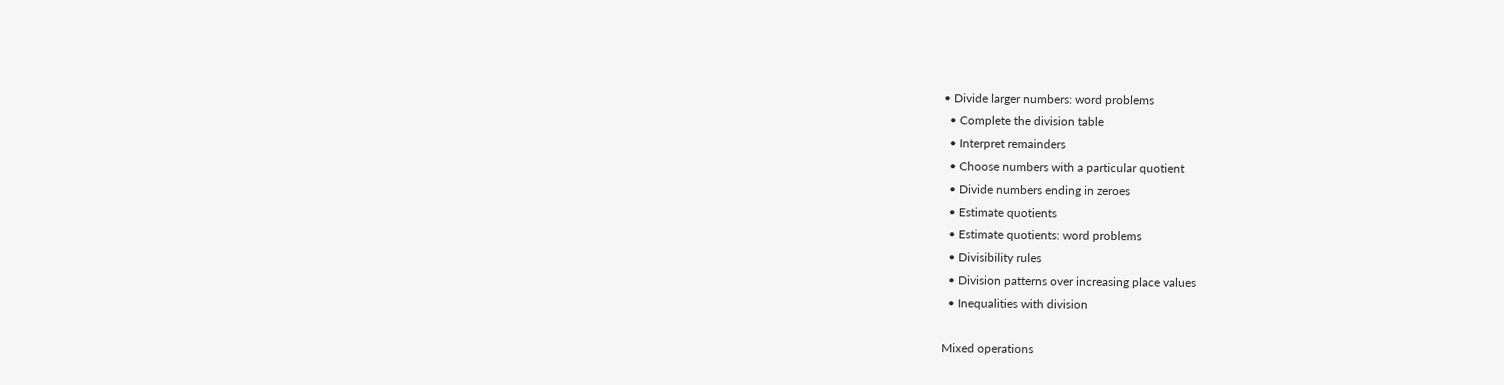• Divide larger numbers: word problems
  • Complete the division table
  • Interpret remainders
  • Choose numbers with a particular quotient
  • Divide numbers ending in zeroes
  • Estimate quotients
  • Estimate quotients: word problems
  • Divisibility rules
  • Division patterns over increasing place values
  • Inequalities with division

Mixed operations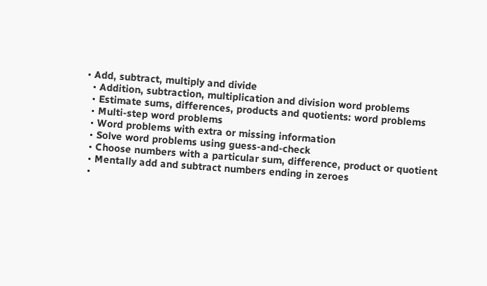• Add, subtract, multiply and divide
  • Addition, subtraction, multiplication and division word problems
  • Estimate sums, differences, products and quotients: word problems
  • Multi-step word problems
  • Word problems with extra or missing information
  • Solve word problems using guess-and-check
  • Choose numbers with a particular sum, difference, product or quotient
  • Mentally add and subtract numbers ending in zeroes
  •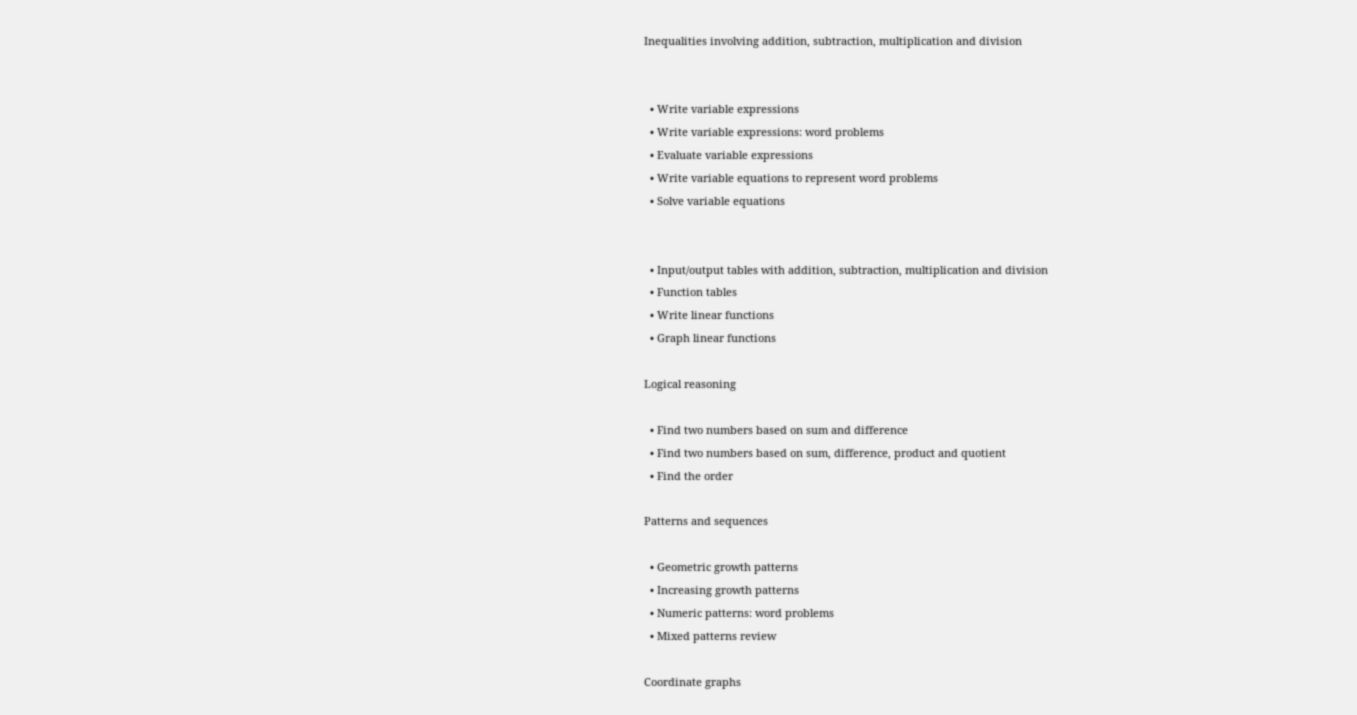Inequalities involving addition, subtraction, multiplication and division


  • Write variable expressions
  • Write variable expressions: word problems
  • Evaluate variable expressions
  • Write variable equations to represent word problems
  • Solve variable equations


  • Input/output tables with addition, subtraction, multiplication and division
  • Function tables
  • Write linear functions
  • Graph linear functions

Logical reasoning

  • Find two numbers based on sum and difference
  • Find two numbers based on sum, difference, product and quotient
  • Find the order

Patterns and sequences

  • Geometric growth patterns
  • Increasing growth patterns
  • Numeric patterns: word problems
  • Mixed patterns review

Coordinate graphs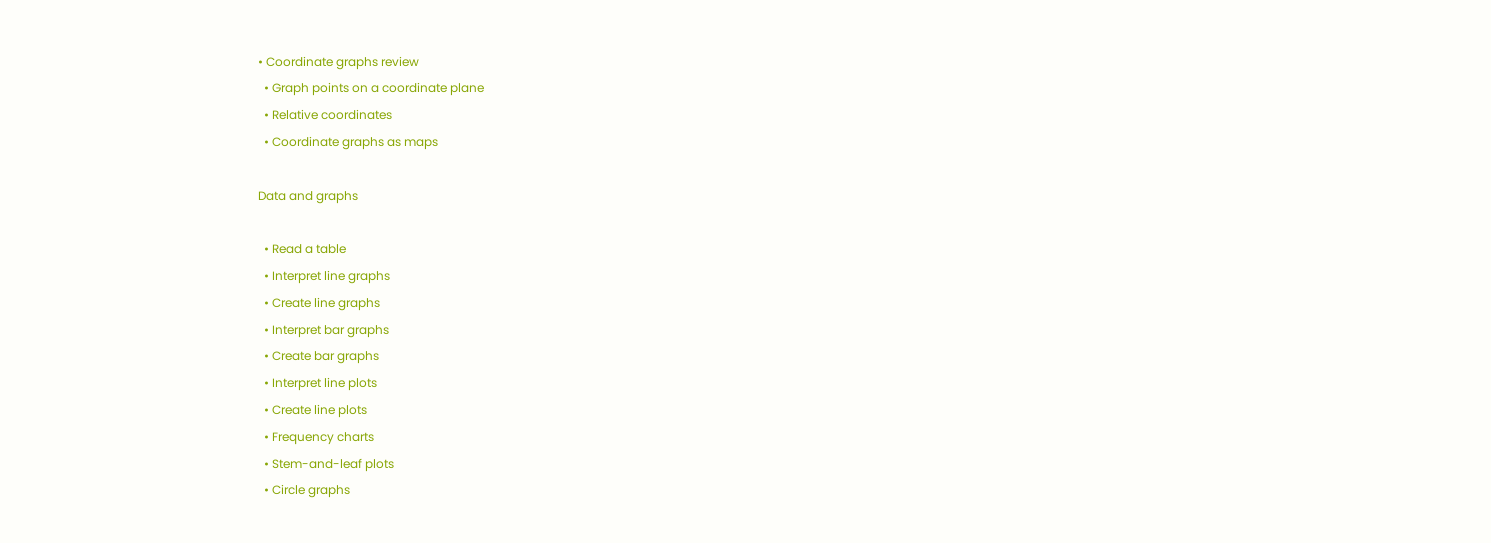• Coordinate graphs review
  • Graph points on a coordinate plane
  • Relative coordinates
  • Coordinate graphs as maps

Data and graphs

  • Read a table
  • Interpret line graphs
  • Create line graphs
  • Interpret bar graphs
  • Create bar graphs
  • Interpret line plots
  • Create line plots
  • Frequency charts
  • Stem-and-leaf plots
  • Circle graphs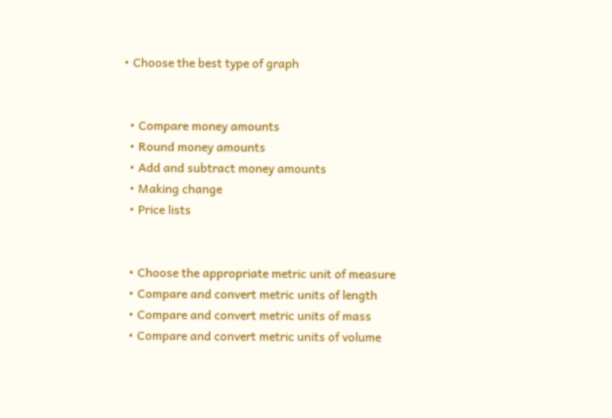• Choose the best type of graph


  • Compare money amounts
  • Round money amounts
  • Add and subtract money amounts
  • Making change
  • Price lists


  • Choose the appropriate metric unit of measure
  • Compare and convert metric units of length
  • Compare and convert metric units of mass
  • Compare and convert metric units of volume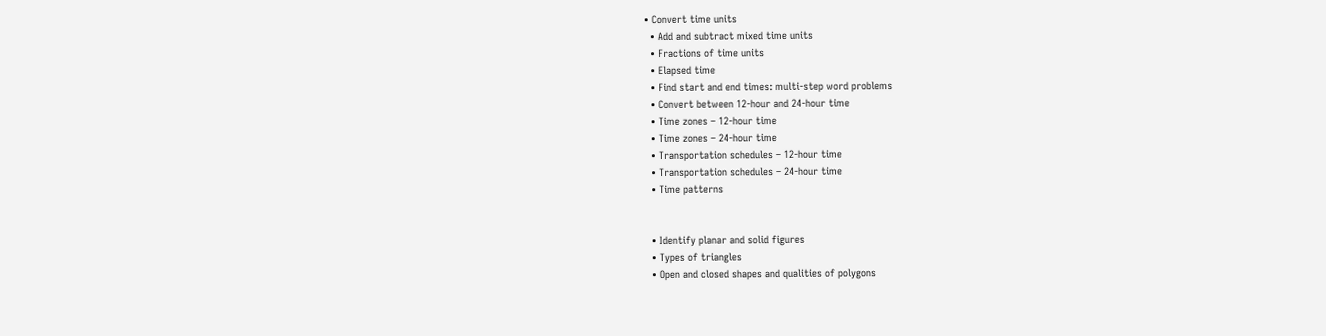• Convert time units
  • Add and subtract mixed time units
  • Fractions of time units
  • Elapsed time
  • Find start and end times: multi-step word problems
  • Convert between 12-hour and 24-hour time
  • Time zones – 12-hour time
  • Time zones – 24-hour time
  • Transportation schedules – 12-hour time
  • Transportation schedules – 24-hour time
  • Time patterns


  • Identify planar and solid figures
  • Types of triangles
  • Open and closed shapes and qualities of polygons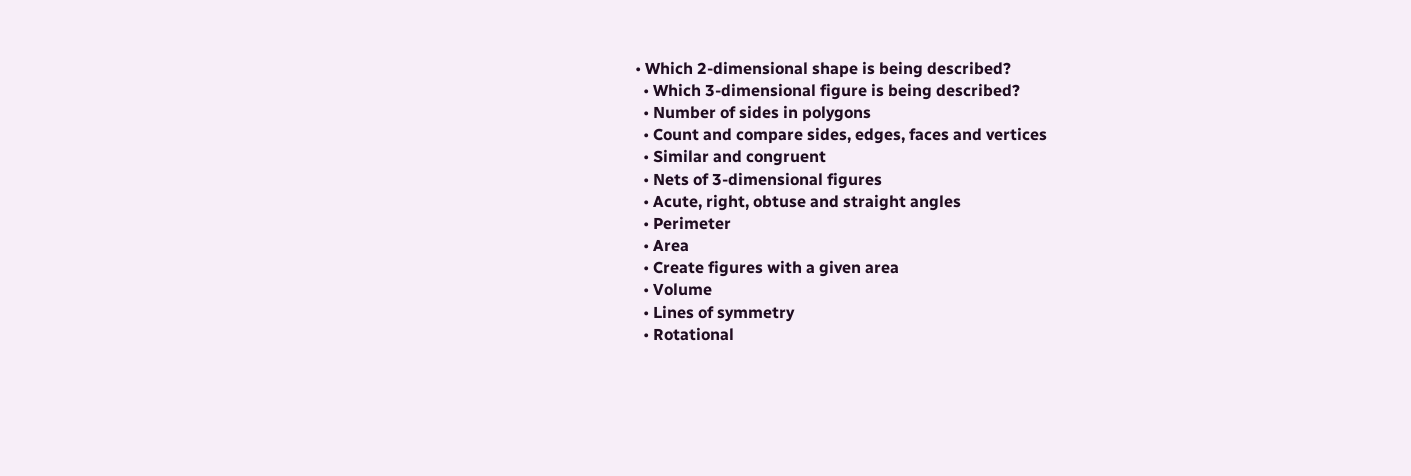• Which 2-dimensional shape is being described?
  • Which 3-dimensional figure is being described?
  • Number of sides in polygons
  • Count and compare sides, edges, faces and vertices
  • Similar and congruent
  • Nets of 3-dimensional figures
  • Acute, right, obtuse and straight angles
  • Perimeter
  • Area
  • Create figures with a given area
  • Volume
  • Lines of symmetry
  • Rotational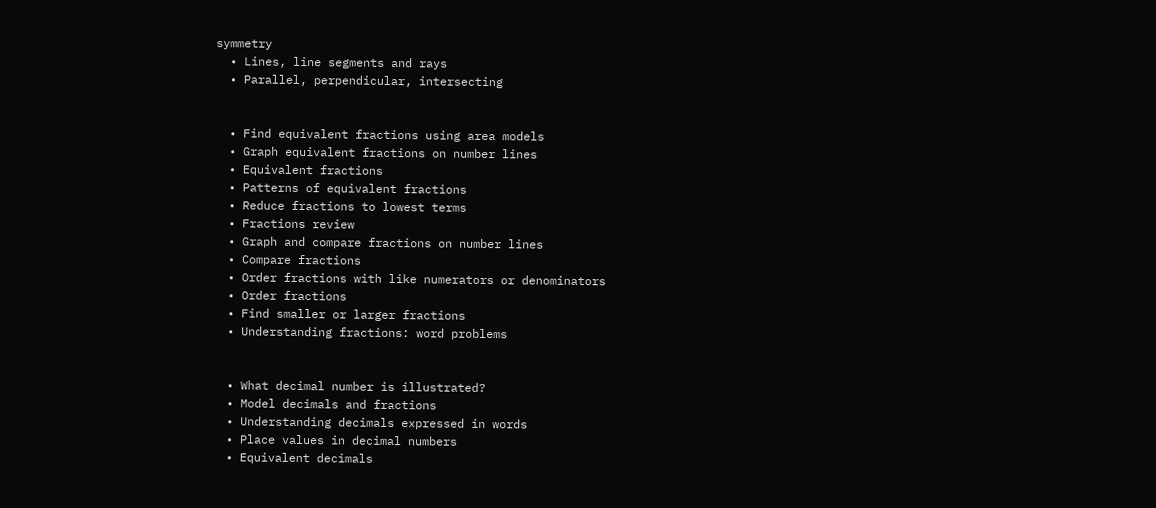symmetry
  • Lines, line segments and rays
  • Parallel, perpendicular, intersecting


  • Find equivalent fractions using area models
  • Graph equivalent fractions on number lines
  • Equivalent fractions
  • Patterns of equivalent fractions
  • Reduce fractions to lowest terms
  • Fractions review
  • Graph and compare fractions on number lines
  • Compare fractions
  • Order fractions with like numerators or denominators
  • Order fractions
  • Find smaller or larger fractions
  • Understanding fractions: word problems


  • What decimal number is illustrated?
  • Model decimals and fractions
  • Understanding decimals expressed in words
  • Place values in decimal numbers
  • Equivalent decimals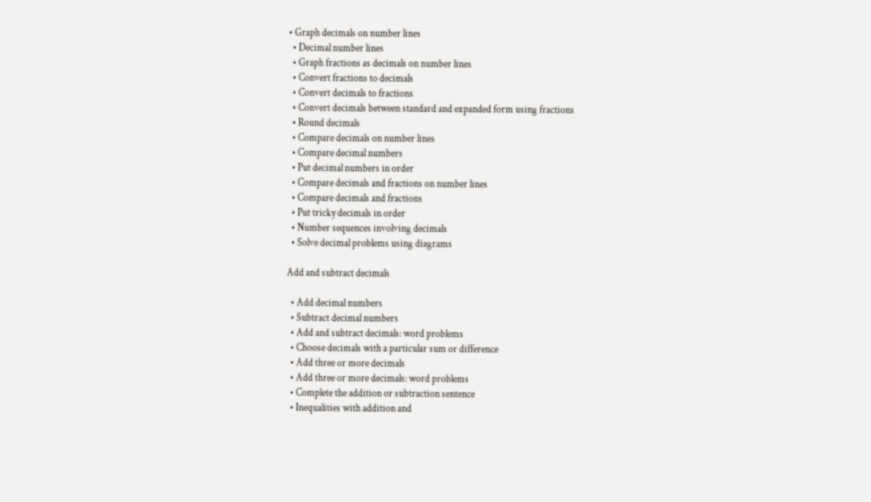• Graph decimals on number lines
  • Decimal number lines
  • Graph fractions as decimals on number lines
  • Convert fractions to decimals
  • Convert decimals to fractions
  • Convert decimals between standard and expanded form using fractions
  • Round decimals
  • Compare decimals on number lines
  • Compare decimal numbers
  • Put decimal numbers in order
  • Compare decimals and fractions on number lines
  • Compare decimals and fractions
  • Put tricky decimals in order
  • Number sequences involving decimals
  • Solve decimal problems using diagrams

Add and subtract decimals

  • Add decimal numbers
  • Subtract decimal numbers
  • Add and subtract decimals: word problems
  • Choose decimals with a particular sum or difference
  • Add three or more decimals
  • Add three or more decimals: word problems
  • Complete the addition or subtraction sentence
  • Inequalities with addition and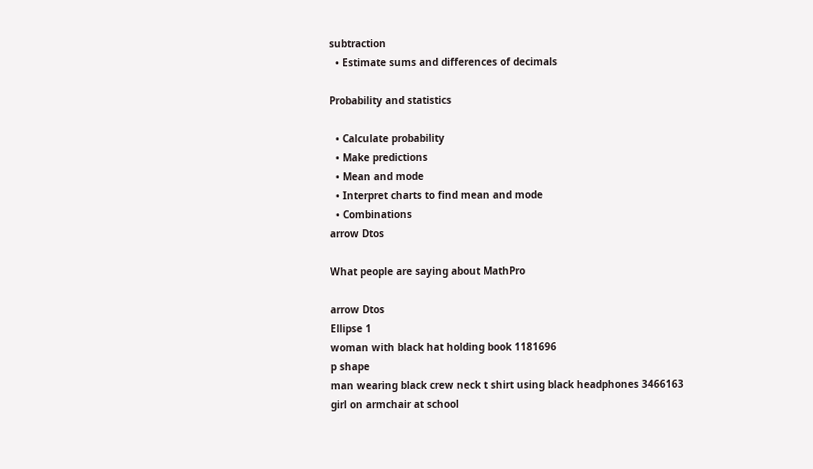subtraction
  • Estimate sums and differences of decimals

Probability and statistics

  • Calculate probability
  • Make predictions
  • Mean and mode
  • Interpret charts to find mean and mode
  • Combinations
arrow Dtos

What people are saying about MathPro

arrow Dtos
Ellipse 1
woman with black hat holding book 1181696
p shape
man wearing black crew neck t shirt using black headphones 3466163
girl on armchair at school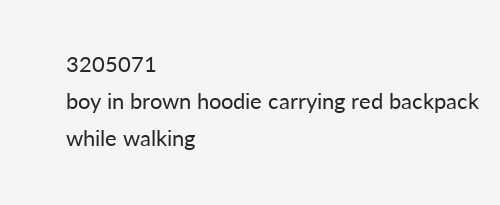3205071
boy in brown hoodie carrying red backpack while walking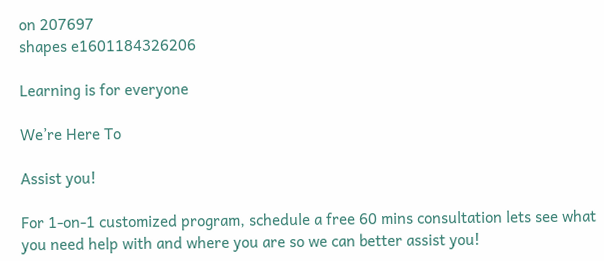on 207697
shapes e1601184326206

Learning is for everyone

We’re Here To

Assist you!

For 1-on-1 customized program, schedule a free 60 mins consultation lets see what you need help with and where you are so we can better assist you!